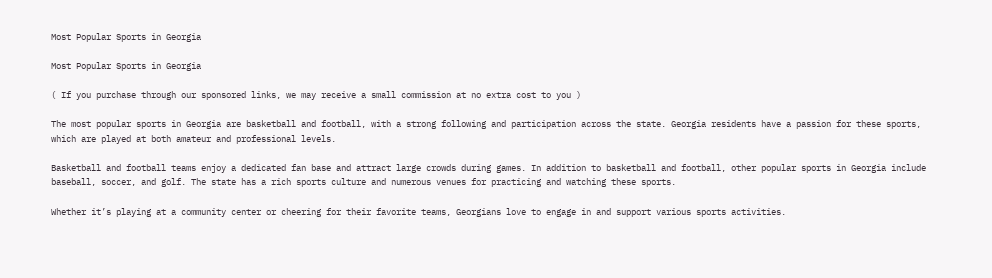Most Popular Sports in Georgia

Most Popular Sports in Georgia

( If you purchase through our sponsored links, we may receive a small commission at no extra cost to you )

The most popular sports in Georgia are basketball and football, with a strong following and participation across the state. Georgia residents have a passion for these sports, which are played at both amateur and professional levels.

Basketball and football teams enjoy a dedicated fan base and attract large crowds during games. In addition to basketball and football, other popular sports in Georgia include baseball, soccer, and golf. The state has a rich sports culture and numerous venues for practicing and watching these sports.

Whether it’s playing at a community center or cheering for their favorite teams, Georgians love to engage in and support various sports activities.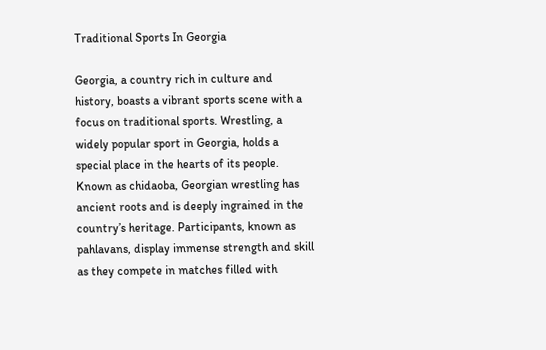Traditional Sports In Georgia

Georgia, a country rich in culture and history, boasts a vibrant sports scene with a focus on traditional sports. Wrestling, a widely popular sport in Georgia, holds a special place in the hearts of its people. Known as chidaoba, Georgian wrestling has ancient roots and is deeply ingrained in the country’s heritage. Participants, known as pahlavans, display immense strength and skill as they compete in matches filled with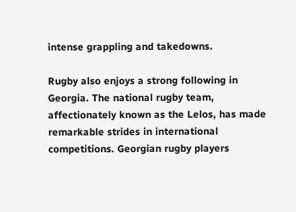intense grappling and takedowns.

Rugby also enjoys a strong following in Georgia. The national rugby team, affectionately known as the Lelos, has made remarkable strides in international competitions. Georgian rugby players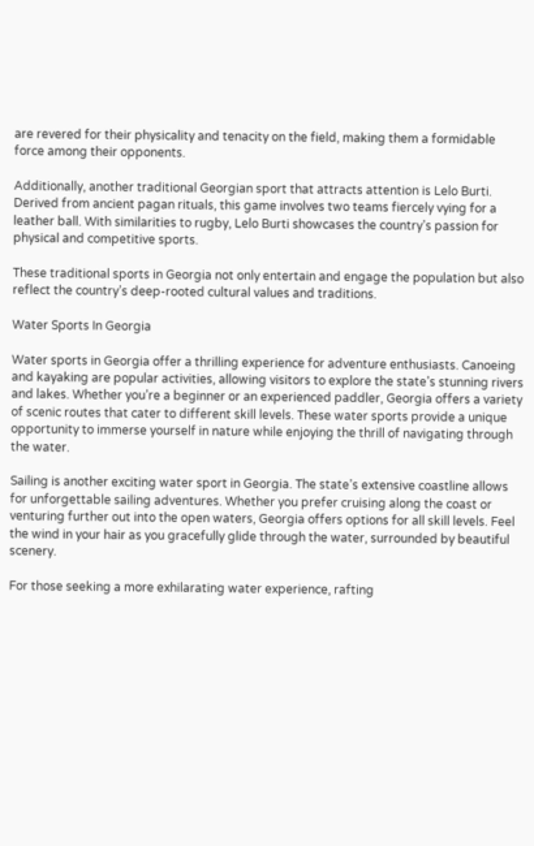are revered for their physicality and tenacity on the field, making them a formidable force among their opponents.

Additionally, another traditional Georgian sport that attracts attention is Lelo Burti. Derived from ancient pagan rituals, this game involves two teams fiercely vying for a leather ball. With similarities to rugby, Lelo Burti showcases the country’s passion for physical and competitive sports.

These traditional sports in Georgia not only entertain and engage the population but also reflect the country’s deep-rooted cultural values and traditions.

Water Sports In Georgia

Water sports in Georgia offer a thrilling experience for adventure enthusiasts. Canoeing and kayaking are popular activities, allowing visitors to explore the state’s stunning rivers and lakes. Whether you’re a beginner or an experienced paddler, Georgia offers a variety of scenic routes that cater to different skill levels. These water sports provide a unique opportunity to immerse yourself in nature while enjoying the thrill of navigating through the water.

Sailing is another exciting water sport in Georgia. The state’s extensive coastline allows for unforgettable sailing adventures. Whether you prefer cruising along the coast or venturing further out into the open waters, Georgia offers options for all skill levels. Feel the wind in your hair as you gracefully glide through the water, surrounded by beautiful scenery.

For those seeking a more exhilarating water experience, rafting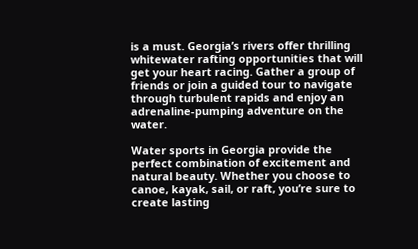is a must. Georgia’s rivers offer thrilling whitewater rafting opportunities that will get your heart racing. Gather a group of friends or join a guided tour to navigate through turbulent rapids and enjoy an adrenaline-pumping adventure on the water.

Water sports in Georgia provide the perfect combination of excitement and natural beauty. Whether you choose to canoe, kayak, sail, or raft, you’re sure to create lasting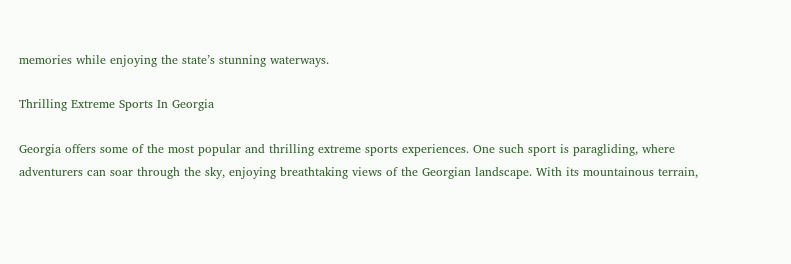memories while enjoying the state’s stunning waterways.

Thrilling Extreme Sports In Georgia

Georgia offers some of the most popular and thrilling extreme sports experiences. One such sport is paragliding, where adventurers can soar through the sky, enjoying breathtaking views of the Georgian landscape. With its mountainous terrain,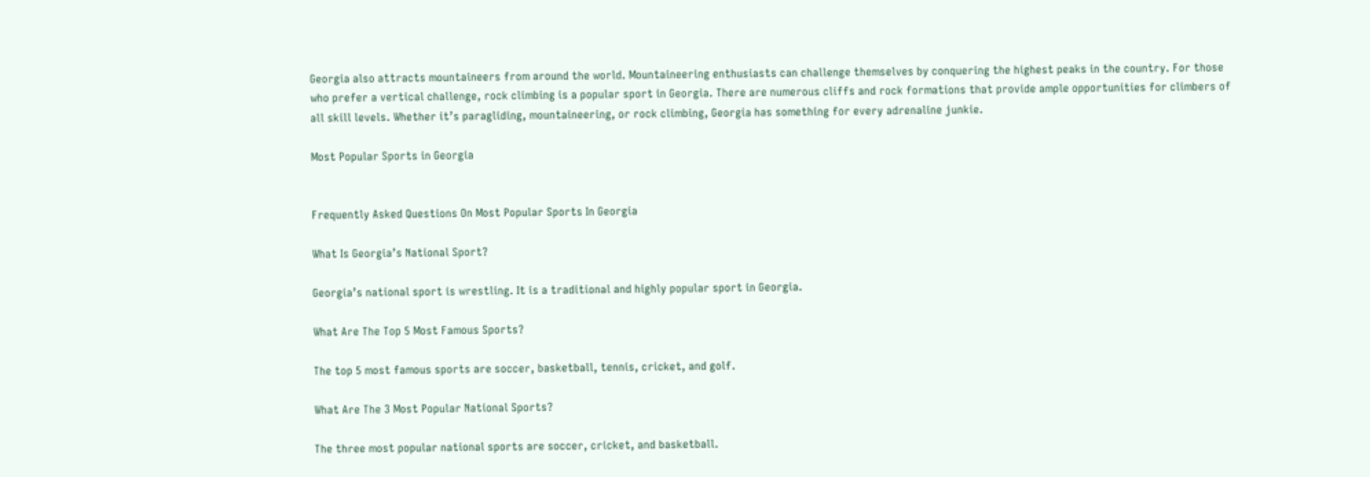Georgia also attracts mountaineers from around the world. Mountaineering enthusiasts can challenge themselves by conquering the highest peaks in the country. For those who prefer a vertical challenge, rock climbing is a popular sport in Georgia. There are numerous cliffs and rock formations that provide ample opportunities for climbers of all skill levels. Whether it’s paragliding, mountaineering, or rock climbing, Georgia has something for every adrenaline junkie.

Most Popular Sports in Georgia


Frequently Asked Questions On Most Popular Sports In Georgia

What Is Georgia’s National Sport?

Georgia’s national sport is wrestling. It is a traditional and highly popular sport in Georgia.

What Are The Top 5 Most Famous Sports?

The top 5 most famous sports are soccer, basketball, tennis, cricket, and golf.

What Are The 3 Most Popular National Sports?

The three most popular national sports are soccer, cricket, and basketball.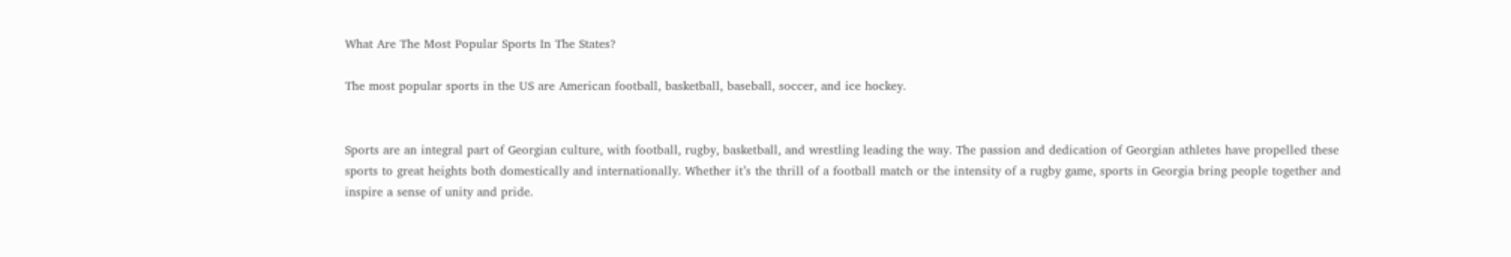What Are The Most Popular Sports In The States?

The most popular sports in the US are American football, basketball, baseball, soccer, and ice hockey.


Sports are an integral part of Georgian culture, with football, rugby, basketball, and wrestling leading the way. The passion and dedication of Georgian athletes have propelled these sports to great heights both domestically and internationally. Whether it’s the thrill of a football match or the intensity of a rugby game, sports in Georgia bring people together and inspire a sense of unity and pride.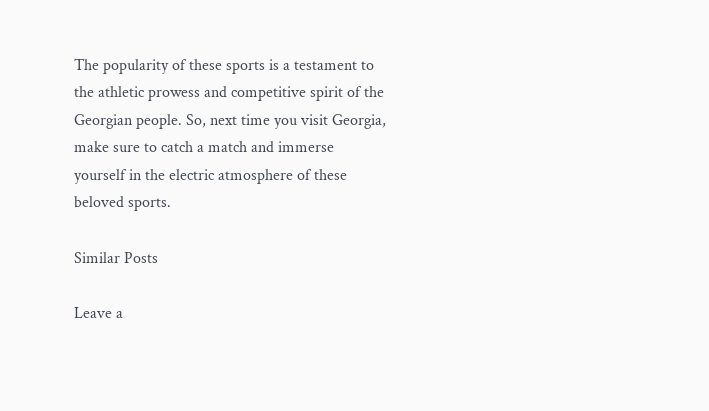The popularity of these sports is a testament to the athletic prowess and competitive spirit of the Georgian people. So, next time you visit Georgia, make sure to catch a match and immerse yourself in the electric atmosphere of these beloved sports.

Similar Posts

Leave a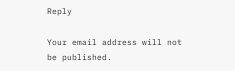Reply

Your email address will not be published.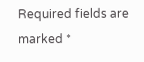Required fields are marked *